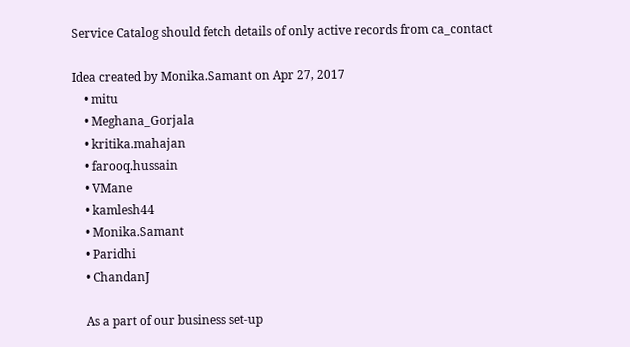Service Catalog should fetch details of only active records from ca_contact

Idea created by Monika.Samant on Apr 27, 2017
    • mitu
    • Meghana_Gorjala
    • kritika.mahajan
    • farooq.hussain
    • VMane
    • kamlesh44
    • Monika.Samant
    • Paridhi
    • ChandanJ

    As a part of our business set-up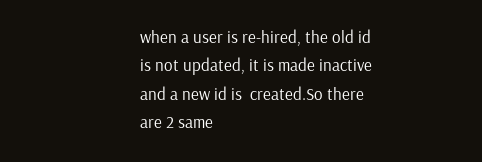when a user is re-hired, the old id is not updated, it is made inactive and a new id is  created.So there are 2 same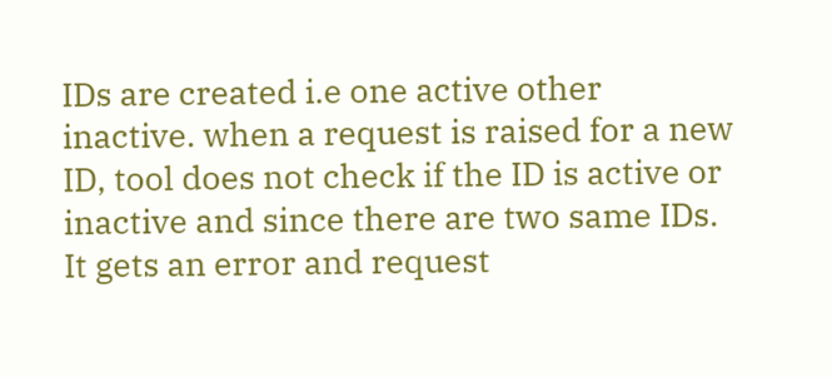IDs are created i.e one active other inactive. when a request is raised for a new ID, tool does not check if the ID is active or inactive and since there are two same IDs. It gets an error and request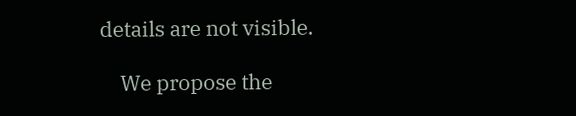details are not visible.

    We propose the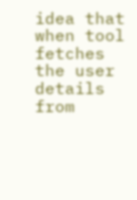idea that when tool fetches the user details from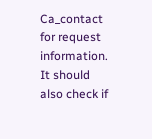Ca_contact for request information. It should also check if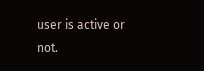user is active or not.